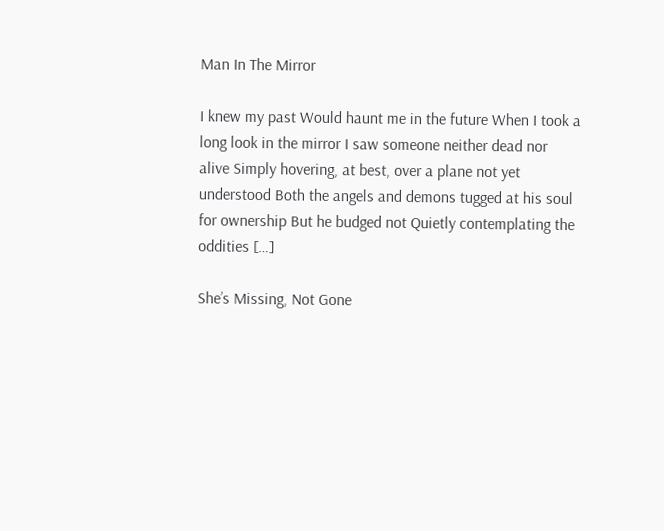Man In The Mirror

I knew my past Would haunt me in the future When I took a long look in the mirror I saw someone neither dead nor alive Simply hovering, at best, over a plane not yet understood Both the angels and demons tugged at his soul for ownership But he budged not Quietly contemplating the oddities […]

She’s Missing, Not Gone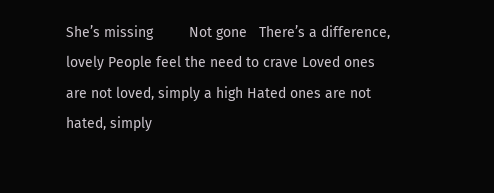She’s missing         Not gone   There’s a difference, lovely People feel the need to crave Loved ones are not loved, simply a high Hated ones are not hated, simply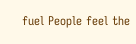fuel People feel the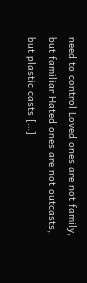need to control Loved ones are not family, but familiar Hated ones are not outcasts, but plastic casts […]